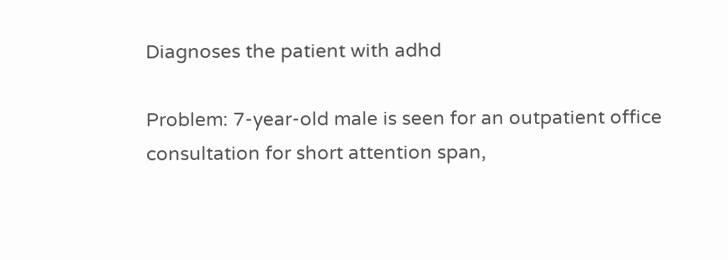Diagnoses the patient with adhd

Problem: 7-year-old male is seen for an outpatient office consultation for short attention span,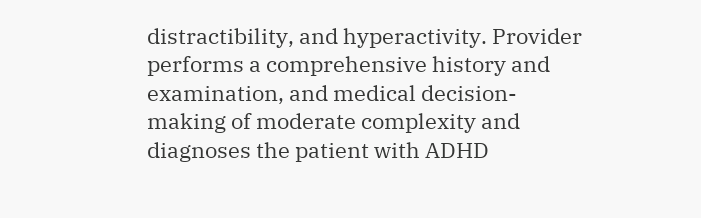distractibility, and hyperactivity. Provider performs a comprehensive history and examination, and medical decision-making of moderate complexity and diagnoses the patient with ADHD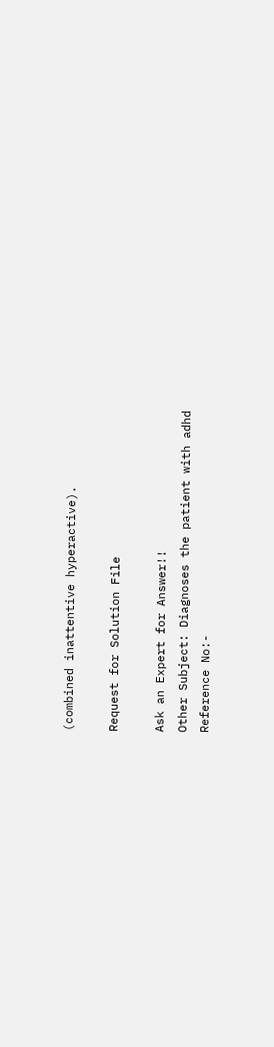(combined inattentive hyperactive).

Request for Solution File

Ask an Expert for Answer!!
Other Subject: Diagnoses the patient with adhd
Reference No:-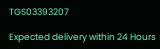TGS03393207

Expected delivery within 24 Hours